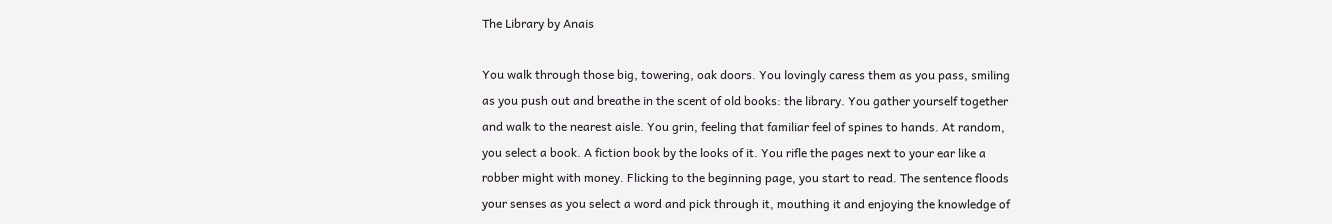The Library by Anais

You walk through those big, towering, oak doors. You lovingly caress them as you pass, smiling as you push out and breathe in the scent of old books: the library. You gather yourself together and walk to the nearest aisle. You grin, feeling that familiar feel of spines to hands. At random, you select a book. A fiction book by the looks of it. You rifle the pages next to your ear like a robber might with money. Flicking to the beginning page, you start to read. The sentence floods your senses as you select a word and pick through it, mouthing it and enjoying the knowledge of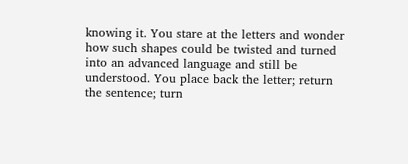knowing it. You stare at the letters and wonder how such shapes could be twisted and turned into an advanced language and still be understood. You place back the letter; return the sentence; turn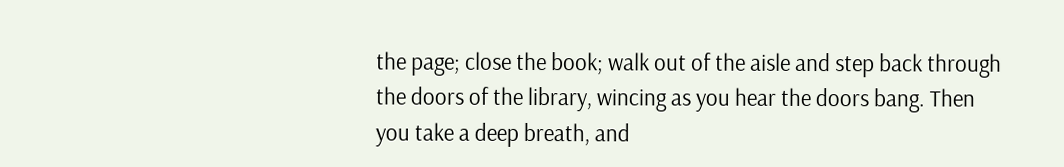the page; close the book; walk out of the aisle and step back through the doors of the library, wincing as you hear the doors bang. Then you take a deep breath, and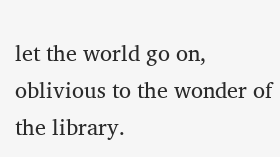let the world go on, oblivious to the wonder of the library.